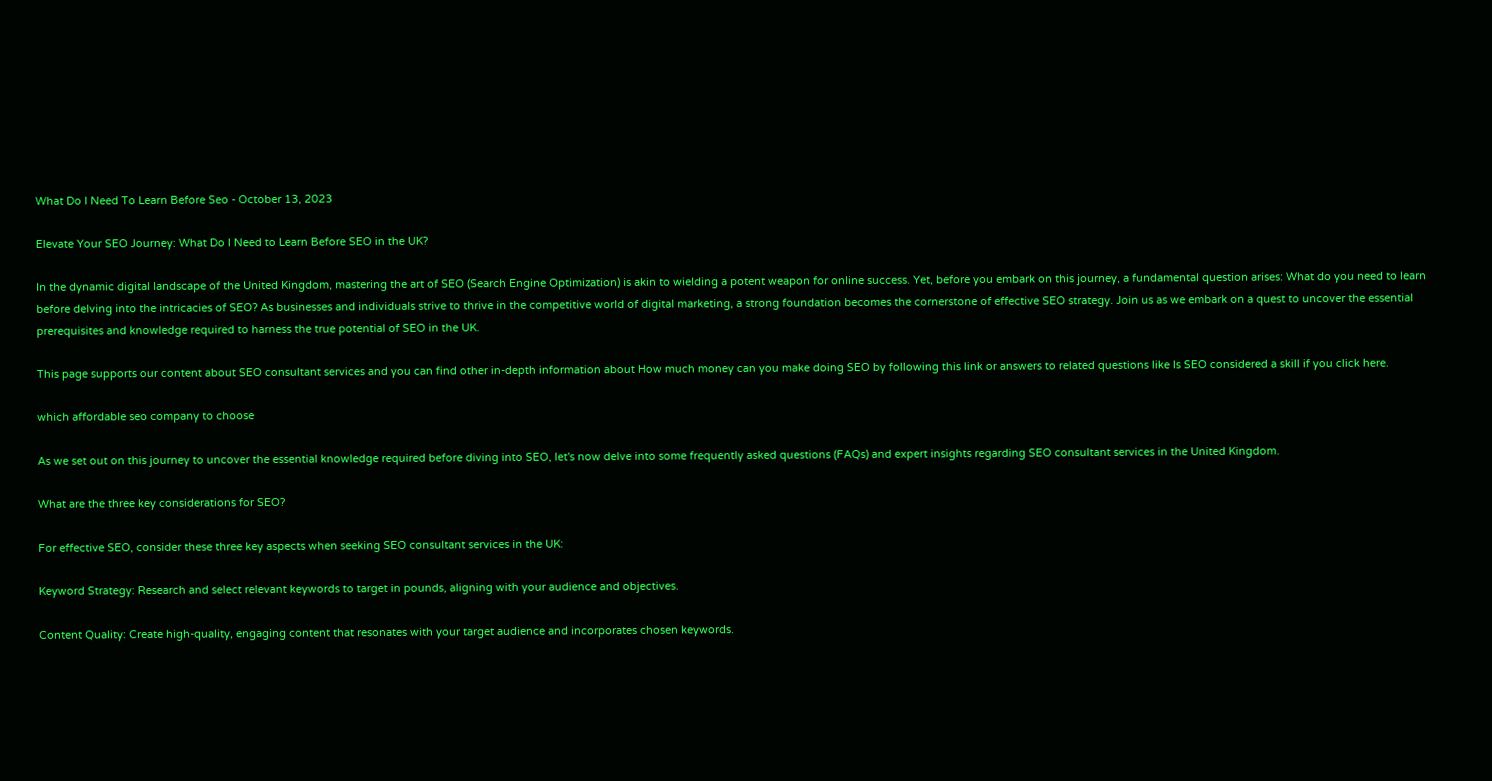What Do I Need To Learn Before Seo - October 13, 2023

Elevate Your SEO Journey: What Do I Need to Learn Before SEO in the UK?

In the dynamic digital landscape of the United Kingdom, mastering the art of SEO (Search Engine Optimization) is akin to wielding a potent weapon for online success. Yet, before you embark on this journey, a fundamental question arises: What do you need to learn before delving into the intricacies of SEO? As businesses and individuals strive to thrive in the competitive world of digital marketing, a strong foundation becomes the cornerstone of effective SEO strategy. Join us as we embark on a quest to uncover the essential prerequisites and knowledge required to harness the true potential of SEO in the UK.

This page supports our content about SEO consultant services and you can find other in-depth information about How much money can you make doing SEO by following this link or answers to related questions like Is SEO considered a skill if you click here.

which affordable seo company to choose

As we set out on this journey to uncover the essential knowledge required before diving into SEO, let's now delve into some frequently asked questions (FAQs) and expert insights regarding SEO consultant services in the United Kingdom.

What are the three key considerations for SEO?

For effective SEO, consider these three key aspects when seeking SEO consultant services in the UK:

Keyword Strategy: Research and select relevant keywords to target in pounds, aligning with your audience and objectives.

Content Quality: Create high-quality, engaging content that resonates with your target audience and incorporates chosen keywords.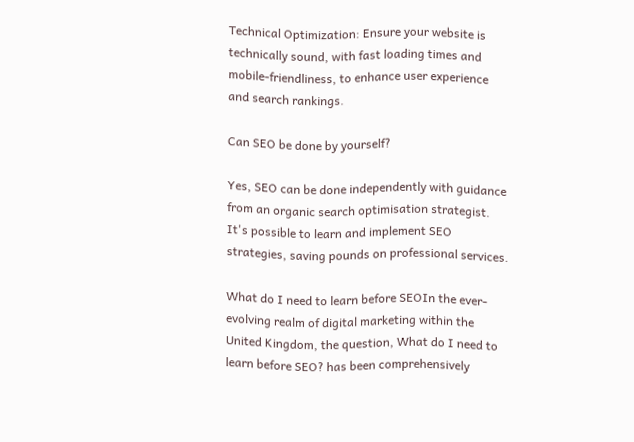Technical Optimization: Ensure your website is technically sound, with fast loading times and mobile-friendliness, to enhance user experience and search rankings.

Can SEO be done by yourself?

Yes, SEO can be done independently with guidance from an organic search optimisation strategist. It's possible to learn and implement SEO strategies, saving pounds on professional services.

What do I need to learn before SEOIn the ever-evolving realm of digital marketing within the United Kingdom, the question, What do I need to learn before SEO? has been comprehensively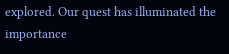explored. Our quest has illuminated the importance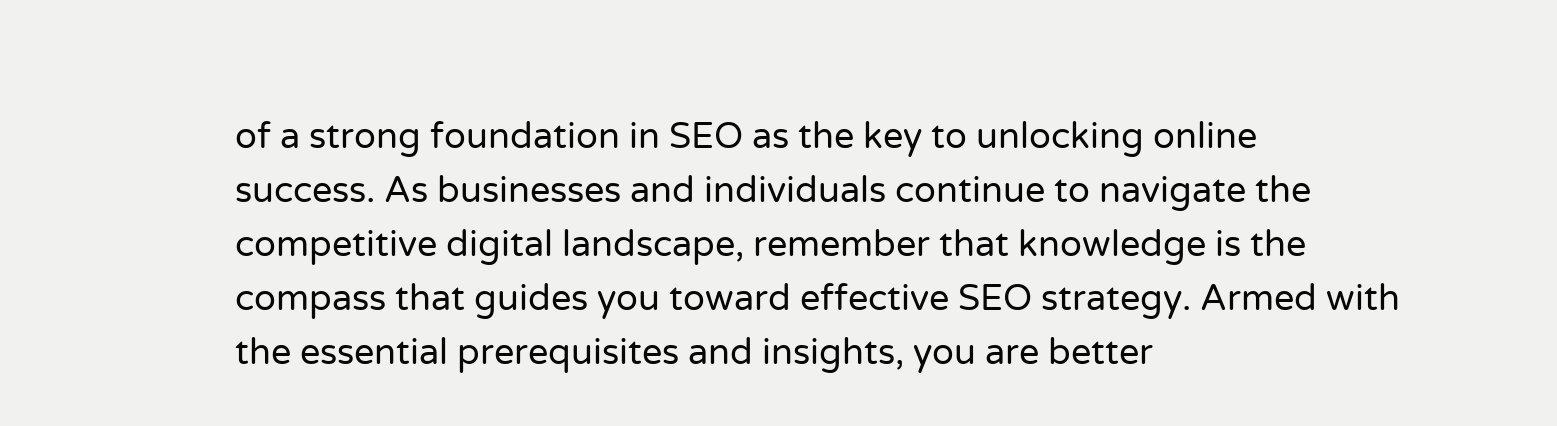of a strong foundation in SEO as the key to unlocking online success. As businesses and individuals continue to navigate the competitive digital landscape, remember that knowledge is the compass that guides you toward effective SEO strategy. Armed with the essential prerequisites and insights, you are better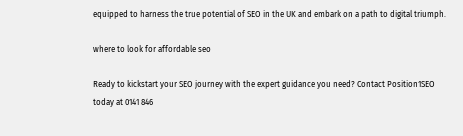equipped to harness the true potential of SEO in the UK and embark on a path to digital triumph.

where to look for affordable seo

Ready to kickstart your SEO journey with the expert guidance you need? Contact Position1SEO today at 0141 846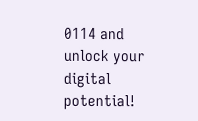0114 and unlock your digital potential!